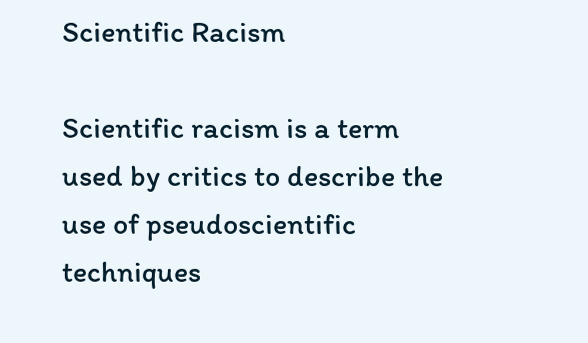Scientific Racism

Scientific racism is a term used by critics to describe the use of pseudoscientific techniques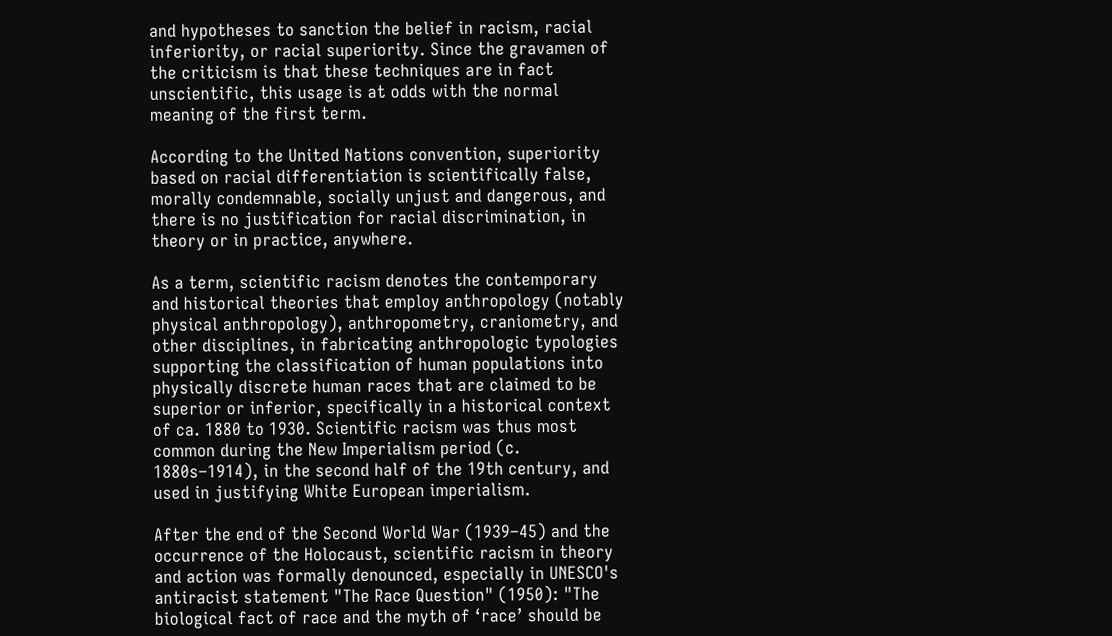and hypotheses to sanction the belief in racism, racial inferiority, or racial superiority. Since the gravamen of the criticism is that these techniques are in fact unscientific, this usage is at odds with the normal meaning of the first term.

According to the United Nations convention, superiority based on racial differentiation is scientifically false, morally condemnable, socially unjust and dangerous, and there is no justification for racial discrimination, in theory or in practice, anywhere.

As a term, scientific racism denotes the contemporary and historical theories that employ anthropology (notably physical anthropology), anthropometry, craniometry, and other disciplines, in fabricating anthropologic typologies supporting the classification of human populations into physically discrete human races that are claimed to be superior or inferior, specifically in a historical context of ca. 1880 to 1930. Scientific racism was thus most common during the New Imperialism period (c. 1880s–1914), in the second half of the 19th century, and used in justifying White European imperialism.

After the end of the Second World War (1939–45) and the occurrence of the Holocaust, scientific racism in theory and action was formally denounced, especially in UNESCO's antiracist statement "The Race Question" (1950): "The biological fact of race and the myth of ‘race’ should be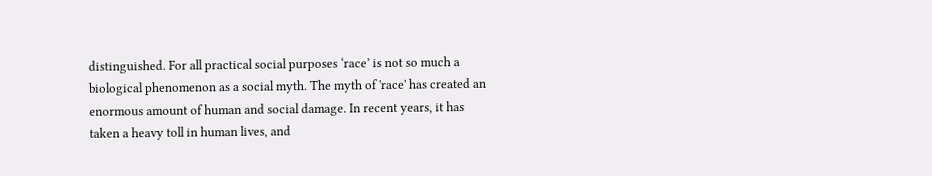distinguished. For all practical social purposes ‘race’ is not so much a biological phenomenon as a social myth. The myth of 'race' has created an enormous amount of human and social damage. In recent years, it has taken a heavy toll in human lives, and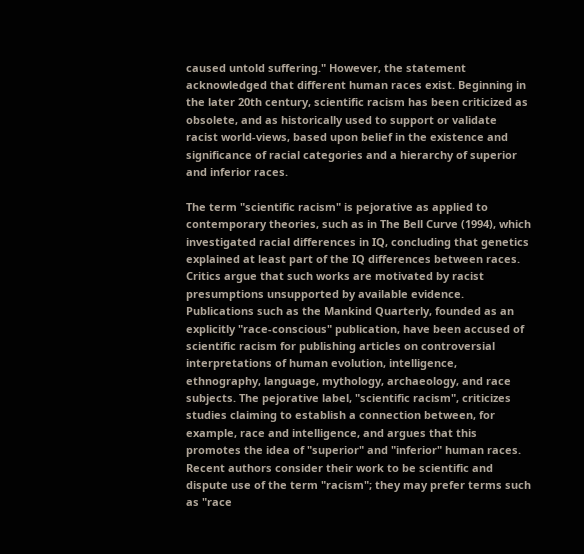caused untold suffering." However, the statement acknowledged that different human races exist. Beginning in the later 20th century, scientific racism has been criticized as obsolete, and as historically used to support or validate racist world-views, based upon belief in the existence and significance of racial categories and a hierarchy of superior and inferior races.

The term "scientific racism" is pejorative as applied to contemporary theories, such as in The Bell Curve (1994), which investigated racial differences in IQ, concluding that genetics explained at least part of the IQ differences between races. Critics argue that such works are motivated by racist presumptions unsupported by available evidence. Publications such as the Mankind Quarterly, founded as an explicitly "race-conscious" publication, have been accused of scientific racism for publishing articles on controversial interpretations of human evolution, intelligence, ethnography, language, mythology, archaeology, and race subjects. The pejorative label, "scientific racism", criticizes studies claiming to establish a connection between, for example, race and intelligence, and argues that this promotes the idea of "superior" and "inferior" human races. Recent authors consider their work to be scientific and dispute use of the term "racism"; they may prefer terms such as "race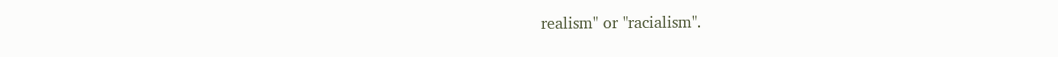realism" or "racialism".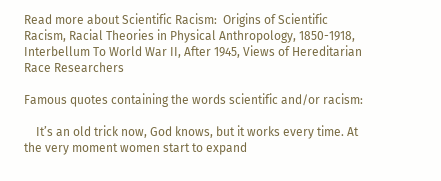Read more about Scientific Racism:  Origins of Scientific Racism, Racial Theories in Physical Anthropology, 1850-1918, Interbellum To World War II, After 1945, Views of Hereditarian Race Researchers

Famous quotes containing the words scientific and/or racism:

    It’s an old trick now, God knows, but it works every time. At the very moment women start to expand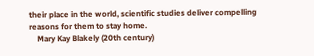their place in the world, scientific studies deliver compelling reasons for them to stay home.
    Mary Kay Blakely (20th century)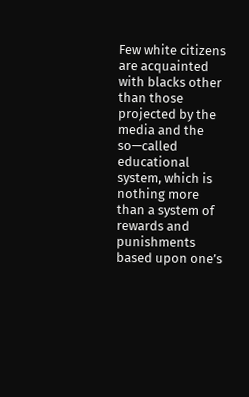Few white citizens are acquainted with blacks other than those projected by the media and the so—called educational system, which is nothing more than a system of rewards and punishments based upon one’s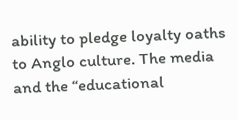ability to pledge loyalty oaths to Anglo culture. The media and the “educational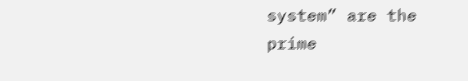system” are the prime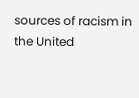sources of racism in the United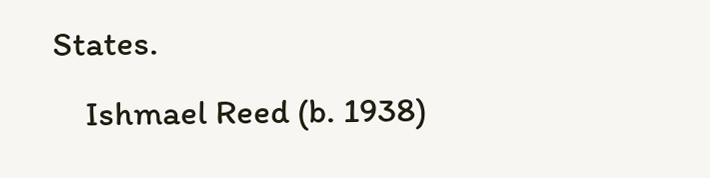States.
    Ishmael Reed (b. 1938)